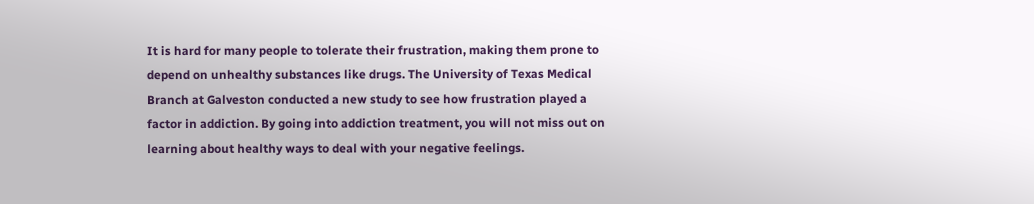It is hard for many people to tolerate their frustration, making them prone to depend on unhealthy substances like drugs. The University of Texas Medical Branch at Galveston conducted a new study to see how frustration played a factor in addiction. By going into addiction treatment, you will not miss out on learning about healthy ways to deal with your negative feelings.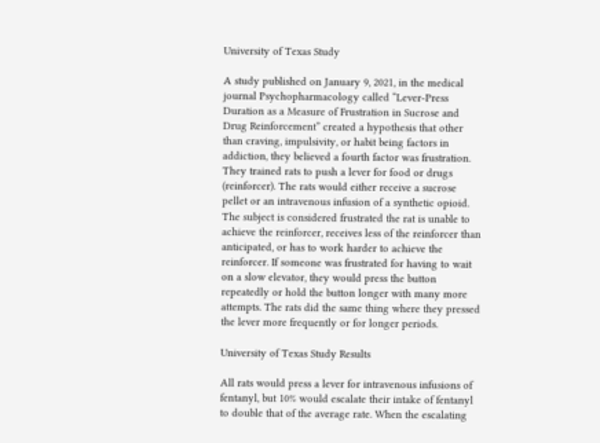University of Texas Study

A study published on January 9, 2021, in the medical journal Psychopharmacology called “Lever-Press Duration as a Measure of Frustration in Sucrose and Drug Reinforcement” created a hypothesis that other than craving, impulsivity, or habit being factors in addiction, they believed a fourth factor was frustration. They trained rats to push a lever for food or drugs (reinforcer). The rats would either receive a sucrose pellet or an intravenous infusion of a synthetic opioid. The subject is considered frustrated the rat is unable to achieve the reinforcer, receives less of the reinforcer than anticipated, or has to work harder to achieve the reinforcer. If someone was frustrated for having to wait on a slow elevator, they would press the button repeatedly or hold the button longer with many more attempts. The rats did the same thing where they pressed the lever more frequently or for longer periods.

University of Texas Study Results

All rats would press a lever for intravenous infusions of fentanyl, but 10% would escalate their intake of fentanyl to double that of the average rate. When the escalating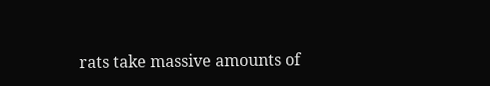rats take massive amounts of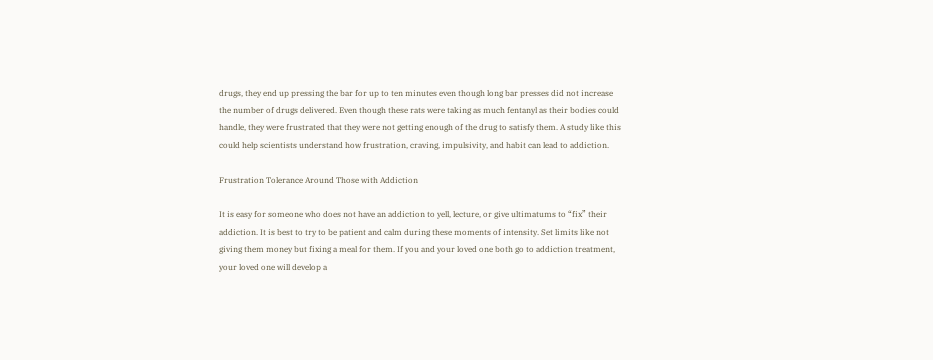drugs, they end up pressing the bar for up to ten minutes even though long bar presses did not increase the number of drugs delivered. Even though these rats were taking as much fentanyl as their bodies could handle, they were frustrated that they were not getting enough of the drug to satisfy them. A study like this could help scientists understand how frustration, craving, impulsivity, and habit can lead to addiction.

Frustration Tolerance Around Those with Addiction

It is easy for someone who does not have an addiction to yell, lecture, or give ultimatums to “fix” their addiction. It is best to try to be patient and calm during these moments of intensity. Set limits like not giving them money but fixing a meal for them. If you and your loved one both go to addiction treatment, your loved one will develop a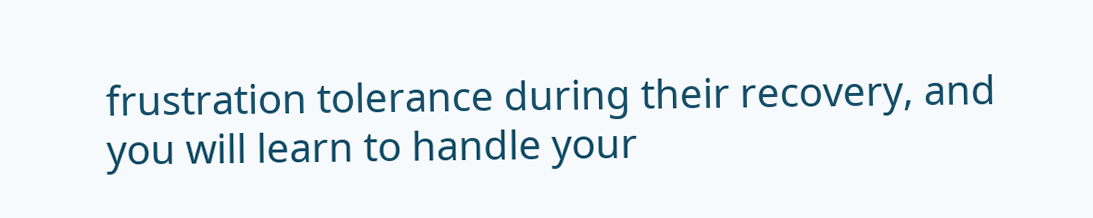frustration tolerance during their recovery, and you will learn to handle your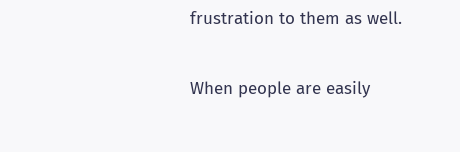frustration to them as well.

When people are easily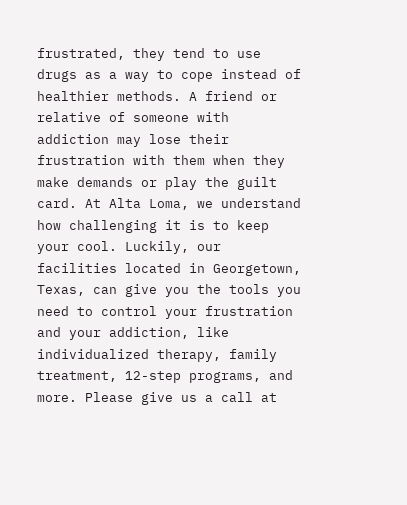frustrated, they tend to use drugs as a way to cope instead of healthier methods. A friend or relative of someone with addiction may lose their frustration with them when they make demands or play the guilt card. At Alta Loma, we understand how challenging it is to keep your cool. Luckily, our facilities located in Georgetown, Texas, can give you the tools you need to control your frustration and your addiction, like individualized therapy, family treatment, 12-step programs, and more. Please give us a call at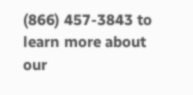(866) 457-3843 to learn more about our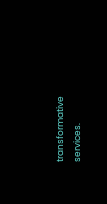transformative services.